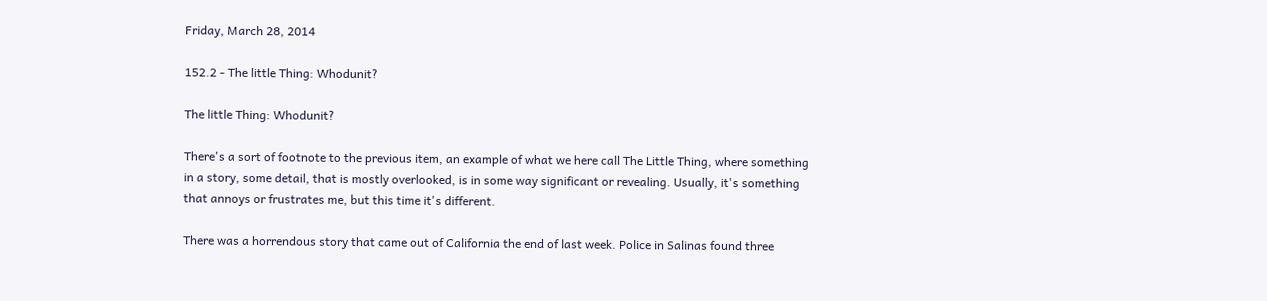Friday, March 28, 2014

152.2 - The little Thing: Whodunit?

The little Thing: Whodunit?

There's a sort of footnote to the previous item, an example of what we here call The Little Thing, where something in a story, some detail, that is mostly overlooked, is in some way significant or revealing. Usually, it's something that annoys or frustrates me, but this time it's different.

There was a horrendous story that came out of California the end of last week. Police in Salinas found three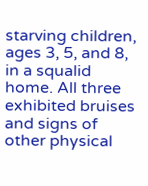starving children, ages 3, 5, and 8, in a squalid home. All three exhibited bruises and signs of other physical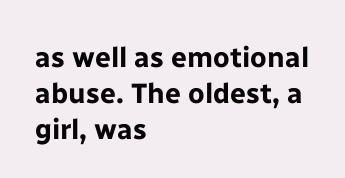as well as emotional abuse. The oldest, a girl, was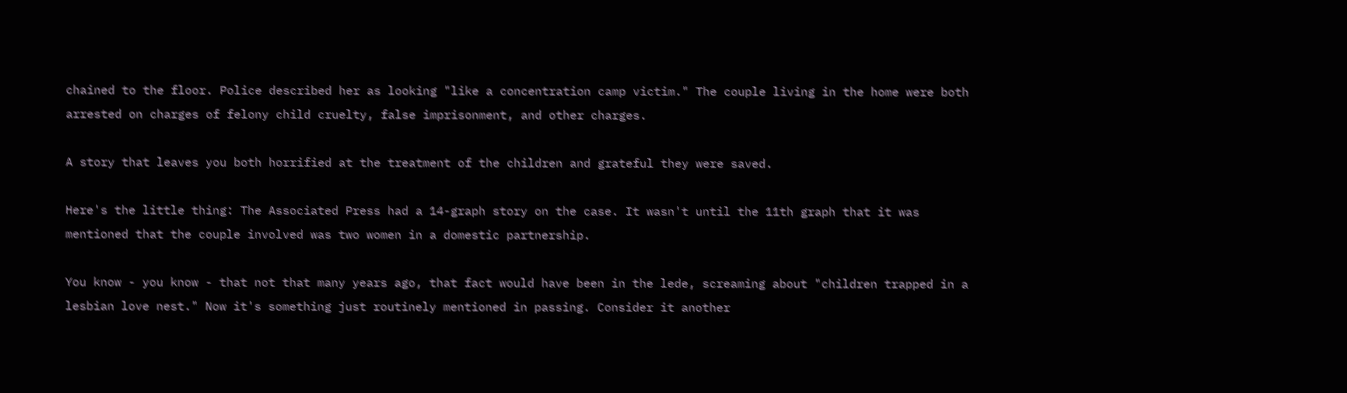chained to the floor. Police described her as looking "like a concentration camp victim." The couple living in the home were both arrested on charges of felony child cruelty, false imprisonment, and other charges.

A story that leaves you both horrified at the treatment of the children and grateful they were saved.

Here's the little thing: The Associated Press had a 14-graph story on the case. It wasn't until the 11th graph that it was mentioned that the couple involved was two women in a domestic partnership.

You know - you know - that not that many years ago, that fact would have been in the lede, screaming about "children trapped in a lesbian love nest." Now it's something just routinely mentioned in passing. Consider it another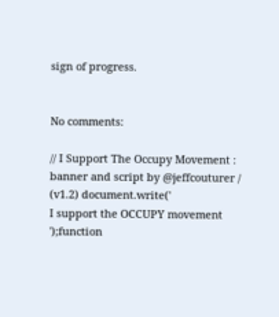sign of progress.


No comments:

// I Support The Occupy Movement : banner and script by @jeffcouturer / (v1.2) document.write('
I support the OCCUPY movement
');function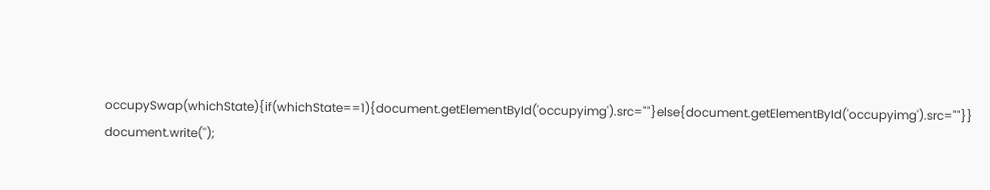occupySwap(whichState){if(whichState==1){document.getElementById('occupyimg').src=""}else{document.getElementById('occupyimg').src=""}} document.write('');